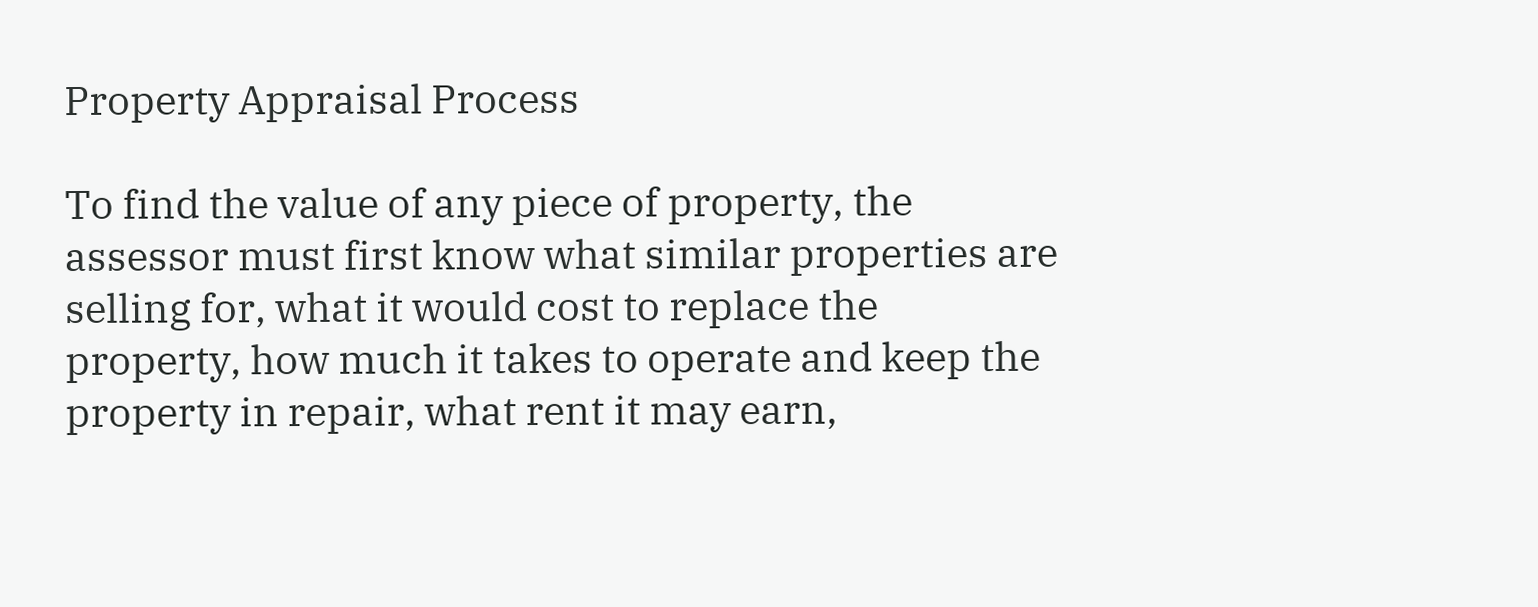Property Appraisal Process

To find the value of any piece of property, the assessor must first know what similar properties are selling for, what it would cost to replace the property, how much it takes to operate and keep the property in repair, what rent it may earn,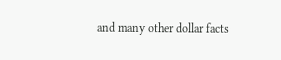and many other dollar facts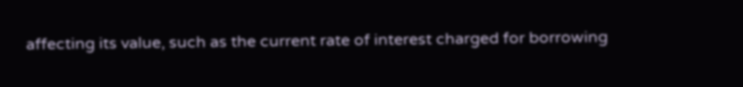affecting its value, such as the current rate of interest charged for borrowing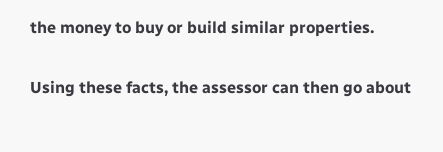the money to buy or build similar properties.

Using these facts, the assessor can then go about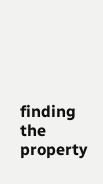finding the property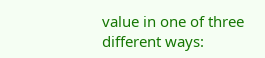value in one of three different ways: